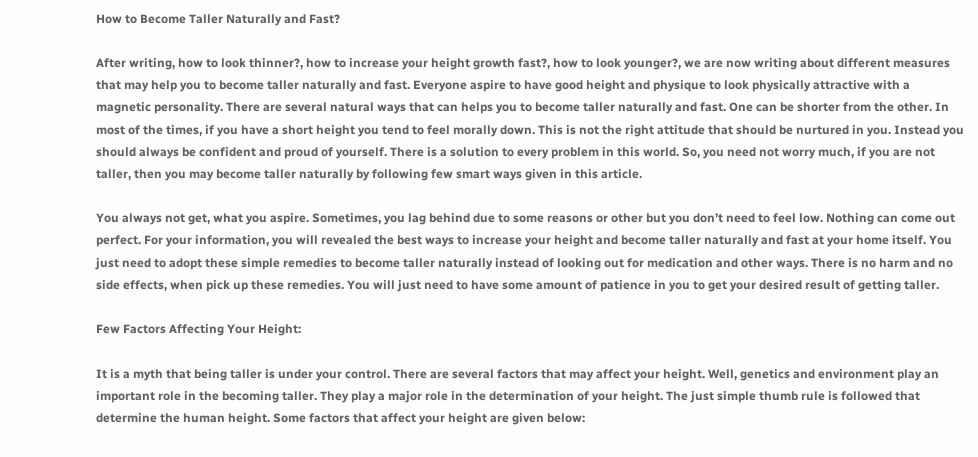How to Become Taller Naturally and Fast?

After writing, how to look thinner?, how to increase your height growth fast?, how to look younger?, we are now writing about different measures that may help you to become taller naturally and fast. Everyone aspire to have good height and physique to look physically attractive with a magnetic personality. There are several natural ways that can helps you to become taller naturally and fast. One can be shorter from the other. In most of the times, if you have a short height you tend to feel morally down. This is not the right attitude that should be nurtured in you. Instead you should always be confident and proud of yourself. There is a solution to every problem in this world. So, you need not worry much, if you are not taller, then you may become taller naturally by following few smart ways given in this article.

You always not get, what you aspire. Sometimes, you lag behind due to some reasons or other but you don’t need to feel low. Nothing can come out perfect. For your information, you will revealed the best ways to increase your height and become taller naturally and fast at your home itself. You just need to adopt these simple remedies to become taller naturally instead of looking out for medication and other ways. There is no harm and no side effects, when pick up these remedies. You will just need to have some amount of patience in you to get your desired result of getting taller.

Few Factors Affecting Your Height:

It is a myth that being taller is under your control. There are several factors that may affect your height. Well, genetics and environment play an important role in the becoming taller. They play a major role in the determination of your height. The just simple thumb rule is followed that determine the human height. Some factors that affect your height are given below: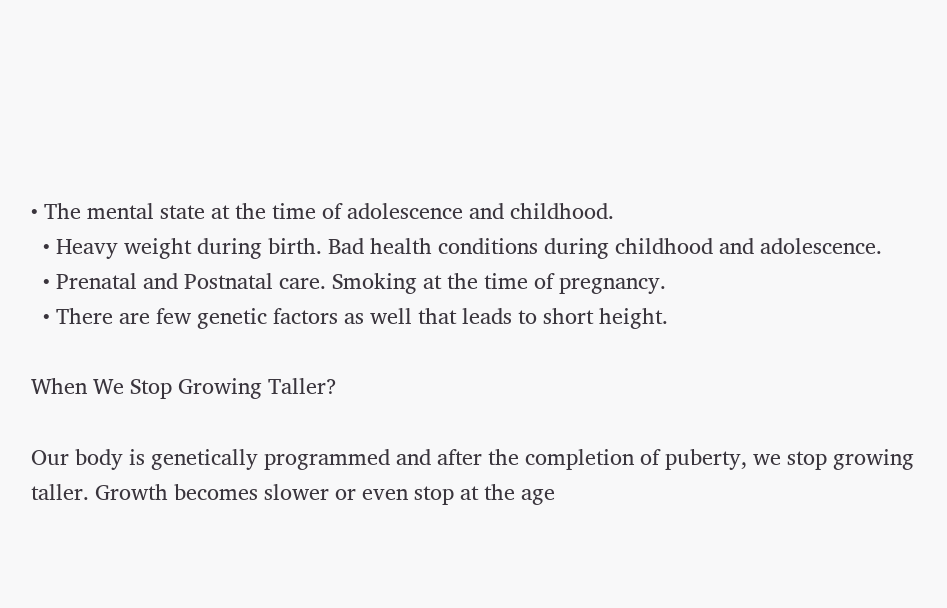• The mental state at the time of adolescence and childhood.
  • Heavy weight during birth. Bad health conditions during childhood and adolescence.
  • Prenatal and Postnatal care. Smoking at the time of pregnancy.
  • There are few genetic factors as well that leads to short height.

When We Stop Growing Taller?

Our body is genetically programmed and after the completion of puberty, we stop growing taller. Growth becomes slower or even stop at the age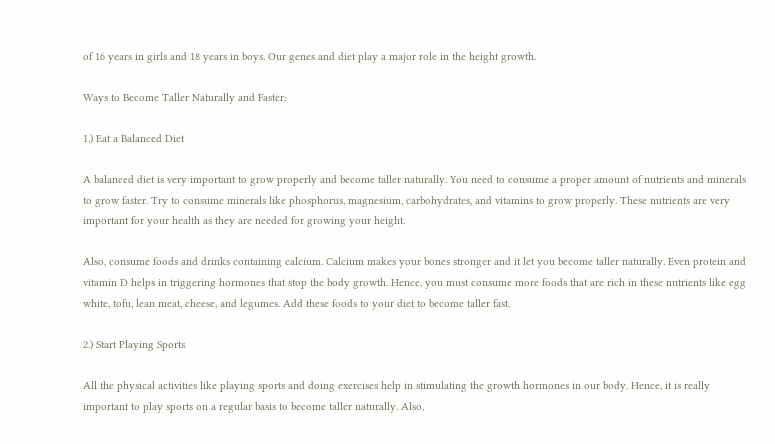of 16 years in girls and 18 years in boys. Our genes and diet play a major role in the height growth.

Ways to Become Taller Naturally and Faster:

1.) Eat a Balanced Diet

A balanced diet is very important to grow properly and become taller naturally. You need to consume a proper amount of nutrients and minerals to grow faster. Try to consume minerals like phosphorus, magnesium, carbohydrates, and vitamins to grow properly. These nutrients are very important for your health as they are needed for growing your height.

Also, consume foods and drinks containing calcium. Calcium makes your bones stronger and it let you become taller naturally. Even protein and vitamin D helps in triggering hormones that stop the body growth. Hence, you must consume more foods that are rich in these nutrients like egg white, tofu, lean meat, cheese, and legumes. Add these foods to your diet to become taller fast.

2.) Start Playing Sports

All the physical activities like playing sports and doing exercises help in stimulating the growth hormones in our body. Hence, it is really important to play sports on a regular basis to become taller naturally. Also,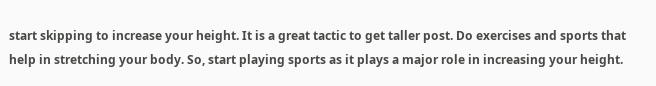start skipping to increase your height. It is a great tactic to get taller post. Do exercises and sports that help in stretching your body. So, start playing sports as it plays a major role in increasing your height.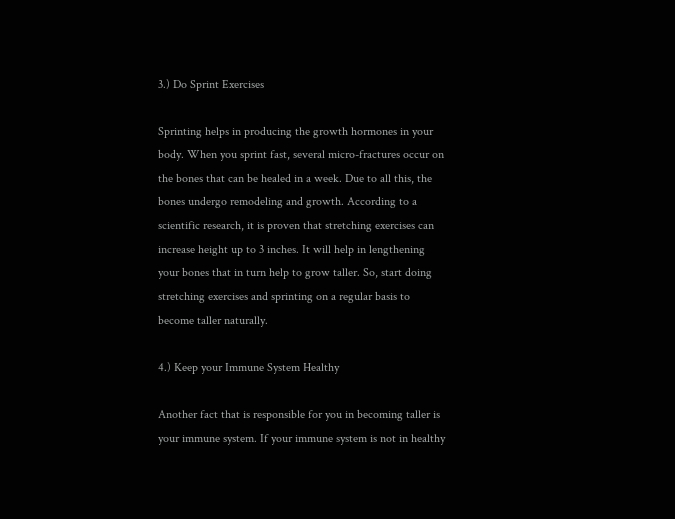3.) Do Sprint Exercises

Sprinting helps in producing the growth hormones in your body. When you sprint fast, several micro-fractures occur on the bones that can be healed in a week. Due to all this, the bones undergo remodeling and growth. According to a scientific research, it is proven that stretching exercises can increase height up to 3 inches. It will help in lengthening your bones that in turn help to grow taller. So, start doing stretching exercises and sprinting on a regular basis to become taller naturally.

4.) Keep your Immune System Healthy

Another fact that is responsible for you in becoming taller is your immune system. If your immune system is not in healthy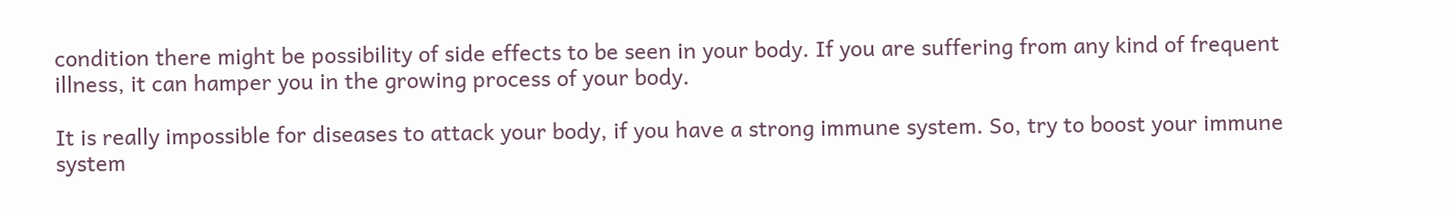condition there might be possibility of side effects to be seen in your body. If you are suffering from any kind of frequent illness, it can hamper you in the growing process of your body.

It is really impossible for diseases to attack your body, if you have a strong immune system. So, try to boost your immune system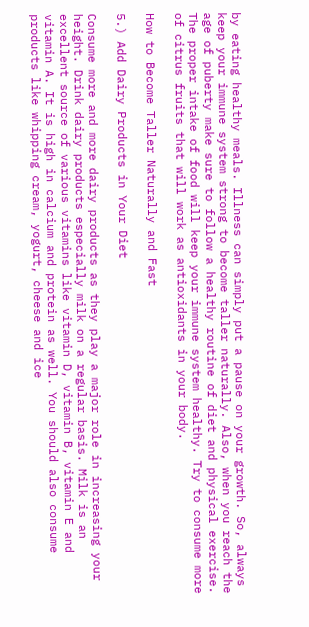by eating healthy meals. Illness can simply put a pause on your growth. So, always keep your immune system strong to become taller naturally. Also, when you reach the age of puberty make sure to follow a healthy routine of diet and physical exercise. The proper intake of food will keep your immune system healthy. Try to consume more of citrus fruits that will work as antioxidants in your body.

How to Become Taller Naturally and Fast

5.) Add Dairy Products in Your Diet

Consume more and more dairy products as they play a major role in increasing your height. Drink dairy products especially milk on a regular basis. Milk is an excellent source of various vitamins like vitamin D, vitamin B, vitamin E and vitamin A. It is high in calcium and protein as well. You should also consume products like whipping cream, yogurt, cheese and ice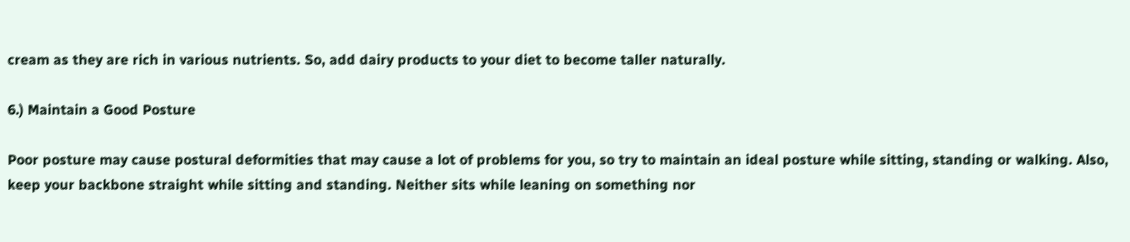cream as they are rich in various nutrients. So, add dairy products to your diet to become taller naturally.

6.) Maintain a Good Posture

Poor posture may cause postural deformities that may cause a lot of problems for you, so try to maintain an ideal posture while sitting, standing or walking. Also, keep your backbone straight while sitting and standing. Neither sits while leaning on something nor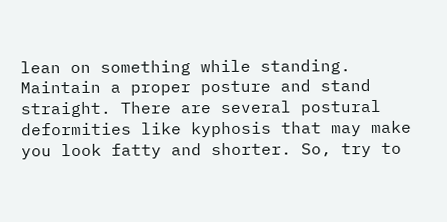lean on something while standing. Maintain a proper posture and stand straight. There are several postural deformities like kyphosis that may make you look fatty and shorter. So, try to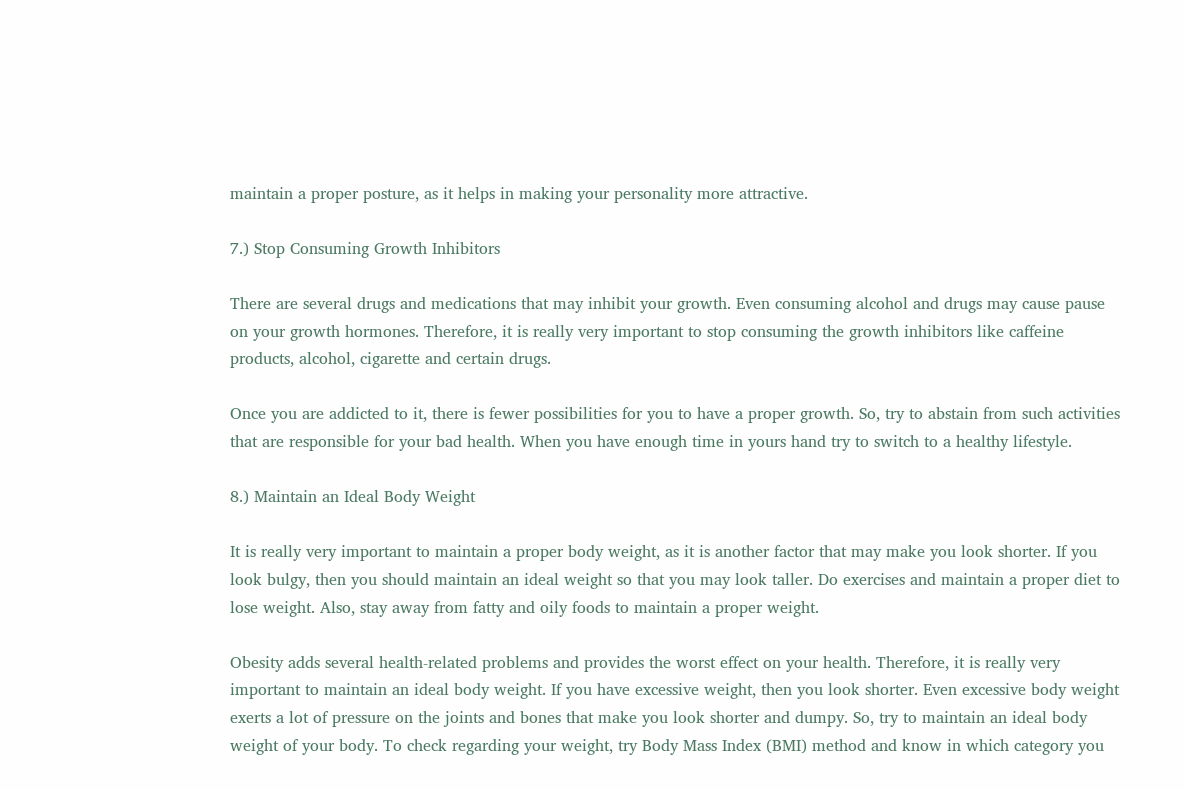maintain a proper posture, as it helps in making your personality more attractive.

7.) Stop Consuming Growth Inhibitors

There are several drugs and medications that may inhibit your growth. Even consuming alcohol and drugs may cause pause on your growth hormones. Therefore, it is really very important to stop consuming the growth inhibitors like caffeine products, alcohol, cigarette and certain drugs.

Once you are addicted to it, there is fewer possibilities for you to have a proper growth. So, try to abstain from such activities that are responsible for your bad health. When you have enough time in yours hand try to switch to a healthy lifestyle.

8.) Maintain an Ideal Body Weight

It is really very important to maintain a proper body weight, as it is another factor that may make you look shorter. If you look bulgy, then you should maintain an ideal weight so that you may look taller. Do exercises and maintain a proper diet to lose weight. Also, stay away from fatty and oily foods to maintain a proper weight.

Obesity adds several health-related problems and provides the worst effect on your health. Therefore, it is really very important to maintain an ideal body weight. If you have excessive weight, then you look shorter. Even excessive body weight exerts a lot of pressure on the joints and bones that make you look shorter and dumpy. So, try to maintain an ideal body weight of your body. To check regarding your weight, try Body Mass Index (BMI) method and know in which category you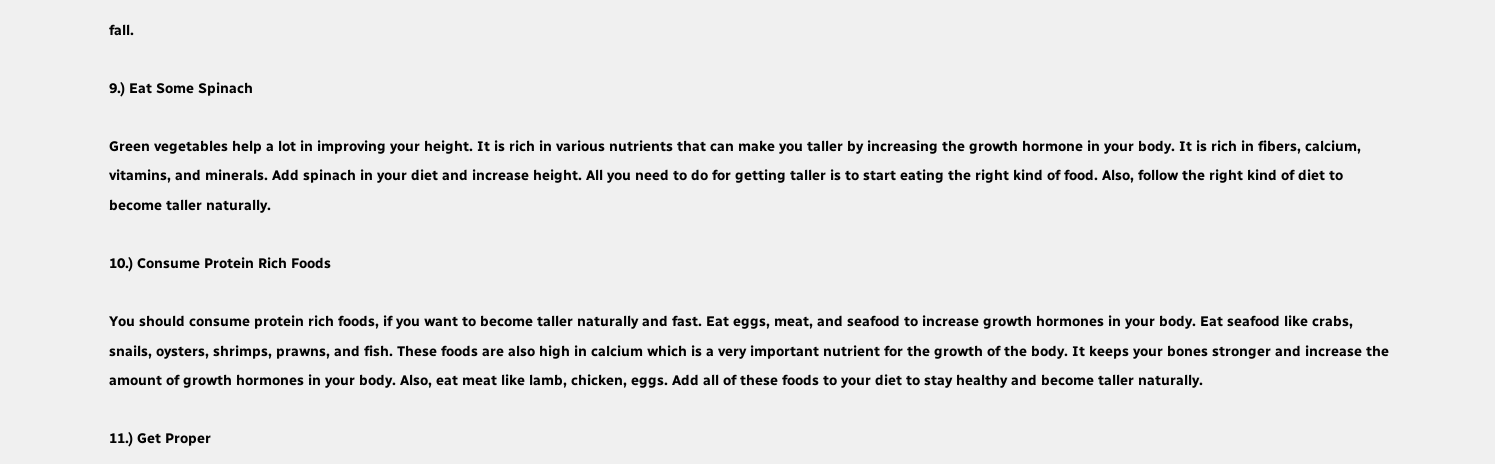fall.

9.) Eat Some Spinach

Green vegetables help a lot in improving your height. It is rich in various nutrients that can make you taller by increasing the growth hormone in your body. It is rich in fibers, calcium, vitamins, and minerals. Add spinach in your diet and increase height. All you need to do for getting taller is to start eating the right kind of food. Also, follow the right kind of diet to become taller naturally.

10.) Consume Protein Rich Foods

You should consume protein rich foods, if you want to become taller naturally and fast. Eat eggs, meat, and seafood to increase growth hormones in your body. Eat seafood like crabs, snails, oysters, shrimps, prawns, and fish. These foods are also high in calcium which is a very important nutrient for the growth of the body. It keeps your bones stronger and increase the amount of growth hormones in your body. Also, eat meat like lamb, chicken, eggs. Add all of these foods to your diet to stay healthy and become taller naturally.

11.) Get Proper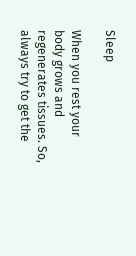Sleep

When you rest your body grows and regenerates tissues. So, always try to get the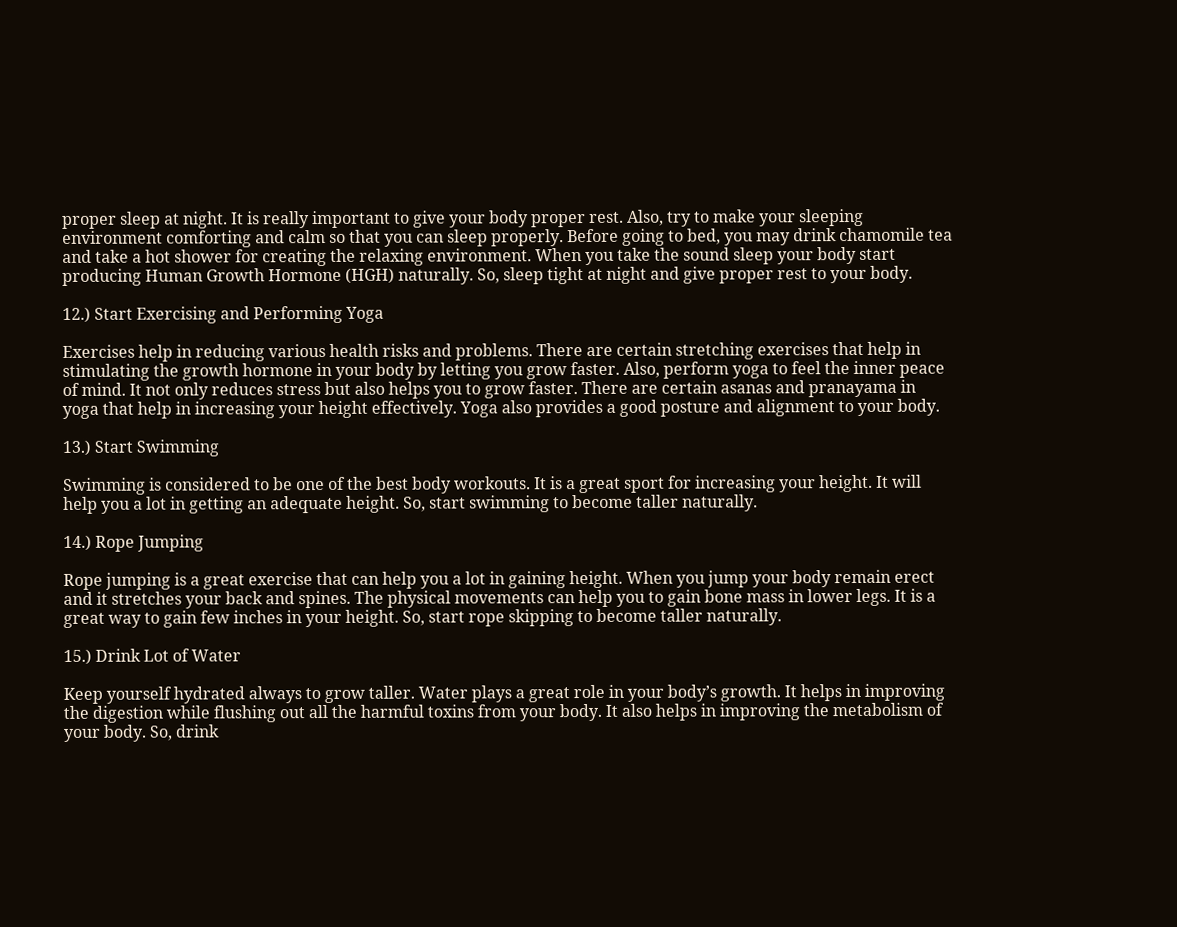proper sleep at night. It is really important to give your body proper rest. Also, try to make your sleeping environment comforting and calm so that you can sleep properly. Before going to bed, you may drink chamomile tea and take a hot shower for creating the relaxing environment. When you take the sound sleep your body start producing Human Growth Hormone (HGH) naturally. So, sleep tight at night and give proper rest to your body.

12.) Start Exercising and Performing Yoga

Exercises help in reducing various health risks and problems. There are certain stretching exercises that help in stimulating the growth hormone in your body by letting you grow faster. Also, perform yoga to feel the inner peace of mind. It not only reduces stress but also helps you to grow faster. There are certain asanas and pranayama in yoga that help in increasing your height effectively. Yoga also provides a good posture and alignment to your body.

13.) Start Swimming

Swimming is considered to be one of the best body workouts. It is a great sport for increasing your height. It will help you a lot in getting an adequate height. So, start swimming to become taller naturally.

14.) Rope Jumping

Rope jumping is a great exercise that can help you a lot in gaining height. When you jump your body remain erect and it stretches your back and spines. The physical movements can help you to gain bone mass in lower legs. It is a great way to gain few inches in your height. So, start rope skipping to become taller naturally.

15.) Drink Lot of Water

Keep yourself hydrated always to grow taller. Water plays a great role in your body’s growth. It helps in improving the digestion while flushing out all the harmful toxins from your body. It also helps in improving the metabolism of your body. So, drink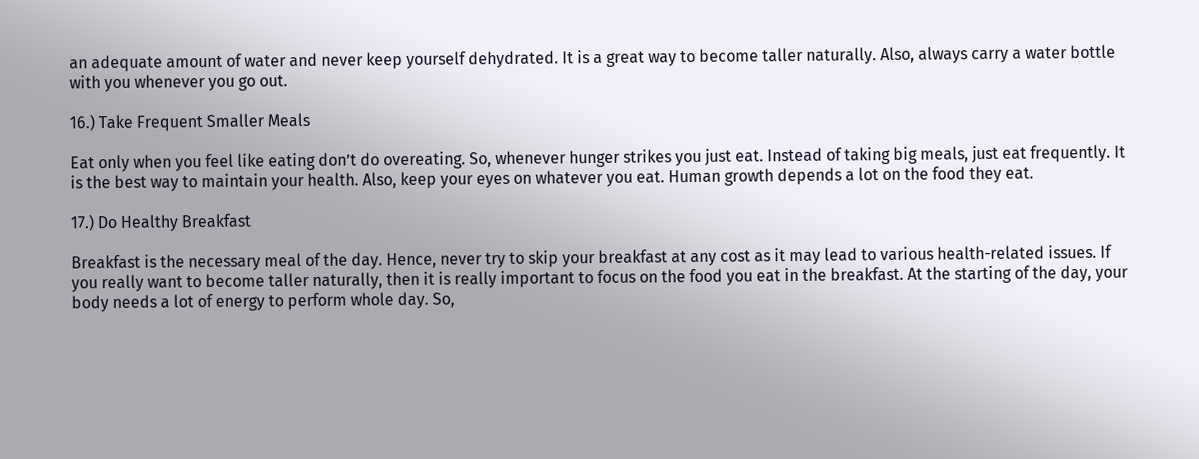an adequate amount of water and never keep yourself dehydrated. It is a great way to become taller naturally. Also, always carry a water bottle with you whenever you go out.

16.) Take Frequent Smaller Meals

Eat only when you feel like eating don’t do overeating. So, whenever hunger strikes you just eat. Instead of taking big meals, just eat frequently. It is the best way to maintain your health. Also, keep your eyes on whatever you eat. Human growth depends a lot on the food they eat.

17.) Do Healthy Breakfast

Breakfast is the necessary meal of the day. Hence, never try to skip your breakfast at any cost as it may lead to various health-related issues. If you really want to become taller naturally, then it is really important to focus on the food you eat in the breakfast. At the starting of the day, your body needs a lot of energy to perform whole day. So,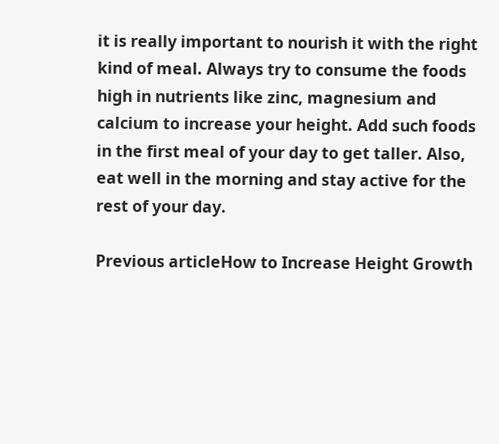it is really important to nourish it with the right kind of meal. Always try to consume the foods high in nutrients like zinc, magnesium and calcium to increase your height. Add such foods in the first meal of your day to get taller. Also, eat well in the morning and stay active for the rest of your day.

Previous articleHow to Increase Height Growth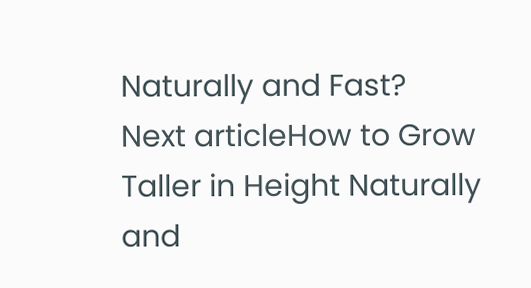Naturally and Fast?
Next articleHow to Grow Taller in Height Naturally and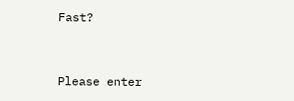Fast?


Please enter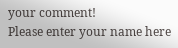your comment!
Please enter your name here